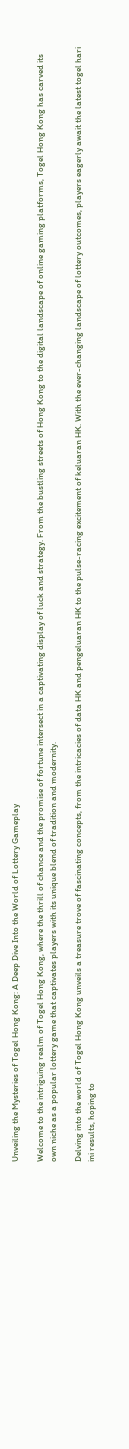Unveiling the Mysteries of Togel Hong Kong: A Deep Dive Into the World of Lottery Gameplay

Welcome to the intriguing realm of Togel Hong Kong, where the thrill of chance and the promise of fortune intersect in a captivating display of luck and strategy. From the bustling streets of Hong Kong to the digital landscape of online gaming platforms, Togel Hong Kong has carved its own niche as a popular lottery game that captivates players with its unique blend of tradition and modernity.

Delving into the world of Togel Hong Kong unveils a treasure trove of fascinating concepts, from the intricacies of data HK and pengeluaran HK to the pulse-racing excitement of keluaran HK. With the ever-changing landscape of lottery outcomes, players eagerly await the latest togel hari ini results, hoping to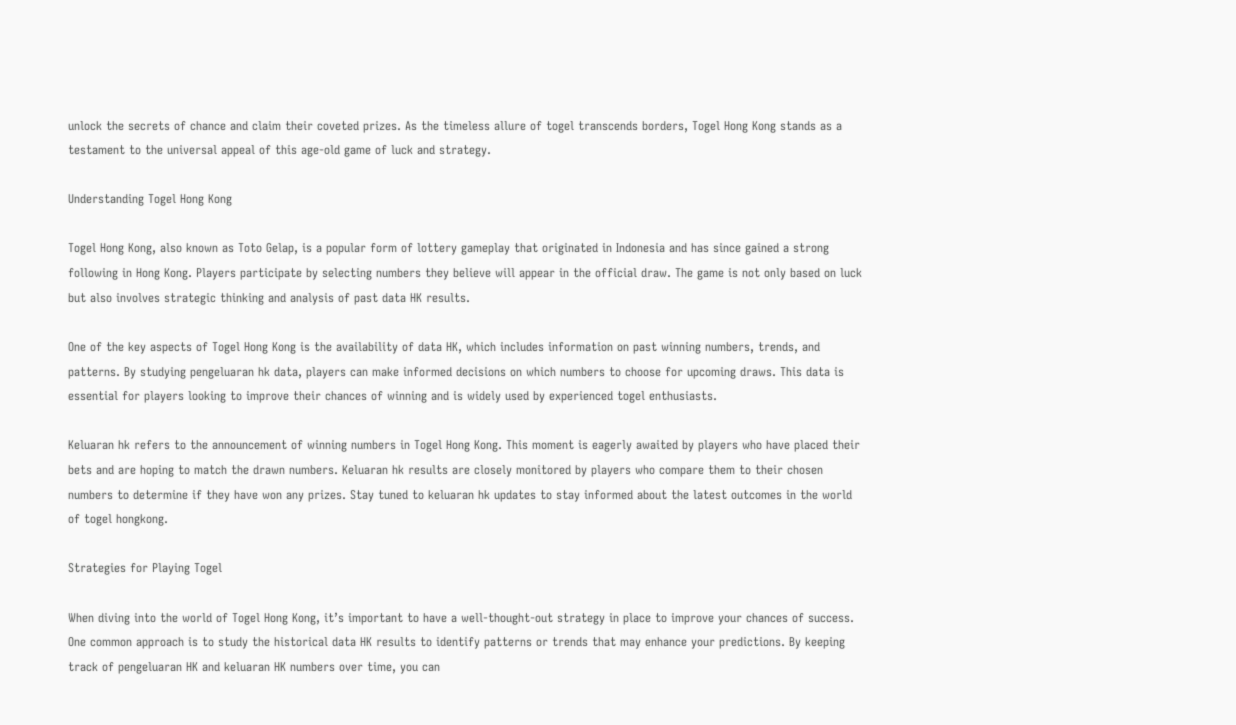unlock the secrets of chance and claim their coveted prizes. As the timeless allure of togel transcends borders, Togel Hong Kong stands as a testament to the universal appeal of this age-old game of luck and strategy.

Understanding Togel Hong Kong

Togel Hong Kong, also known as Toto Gelap, is a popular form of lottery gameplay that originated in Indonesia and has since gained a strong following in Hong Kong. Players participate by selecting numbers they believe will appear in the official draw. The game is not only based on luck but also involves strategic thinking and analysis of past data HK results.

One of the key aspects of Togel Hong Kong is the availability of data HK, which includes information on past winning numbers, trends, and patterns. By studying pengeluaran hk data, players can make informed decisions on which numbers to choose for upcoming draws. This data is essential for players looking to improve their chances of winning and is widely used by experienced togel enthusiasts.

Keluaran hk refers to the announcement of winning numbers in Togel Hong Kong. This moment is eagerly awaited by players who have placed their bets and are hoping to match the drawn numbers. Keluaran hk results are closely monitored by players who compare them to their chosen numbers to determine if they have won any prizes. Stay tuned to keluaran hk updates to stay informed about the latest outcomes in the world of togel hongkong.

Strategies for Playing Togel

When diving into the world of Togel Hong Kong, it’s important to have a well-thought-out strategy in place to improve your chances of success. One common approach is to study the historical data HK results to identify patterns or trends that may enhance your predictions. By keeping track of pengeluaran HK and keluaran HK numbers over time, you can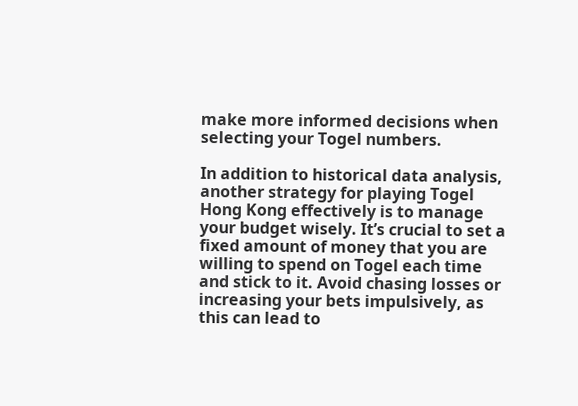make more informed decisions when selecting your Togel numbers.

In addition to historical data analysis, another strategy for playing Togel Hong Kong effectively is to manage your budget wisely. It’s crucial to set a fixed amount of money that you are willing to spend on Togel each time and stick to it. Avoid chasing losses or increasing your bets impulsively, as this can lead to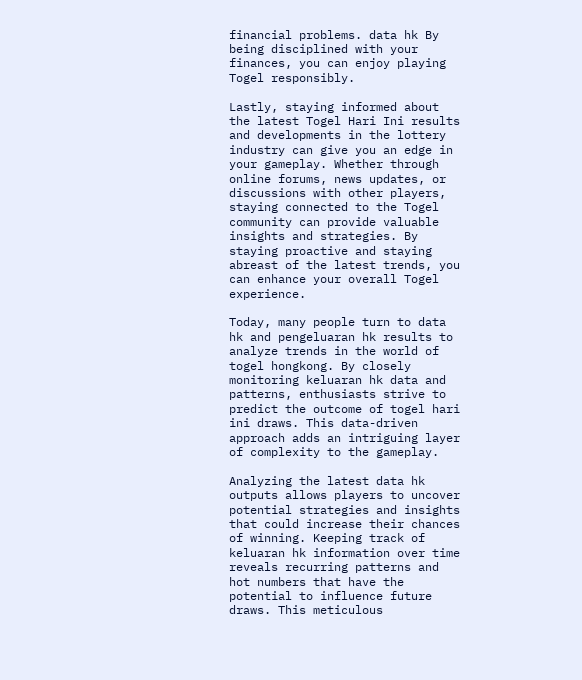financial problems. data hk By being disciplined with your finances, you can enjoy playing Togel responsibly.

Lastly, staying informed about the latest Togel Hari Ini results and developments in the lottery industry can give you an edge in your gameplay. Whether through online forums, news updates, or discussions with other players, staying connected to the Togel community can provide valuable insights and strategies. By staying proactive and staying abreast of the latest trends, you can enhance your overall Togel experience.

Today, many people turn to data hk and pengeluaran hk results to analyze trends in the world of togel hongkong. By closely monitoring keluaran hk data and patterns, enthusiasts strive to predict the outcome of togel hari ini draws. This data-driven approach adds an intriguing layer of complexity to the gameplay.

Analyzing the latest data hk outputs allows players to uncover potential strategies and insights that could increase their chances of winning. Keeping track of keluaran hk information over time reveals recurring patterns and hot numbers that have the potential to influence future draws. This meticulous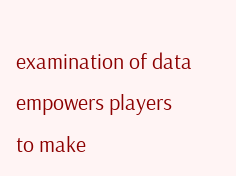examination of data empowers players to make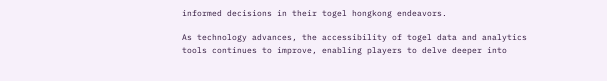informed decisions in their togel hongkong endeavors.

As technology advances, the accessibility of togel data and analytics tools continues to improve, enabling players to delve deeper into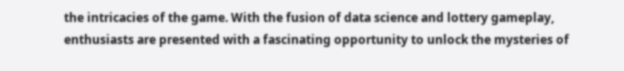the intricacies of the game. With the fusion of data science and lottery gameplay, enthusiasts are presented with a fascinating opportunity to unlock the mysteries of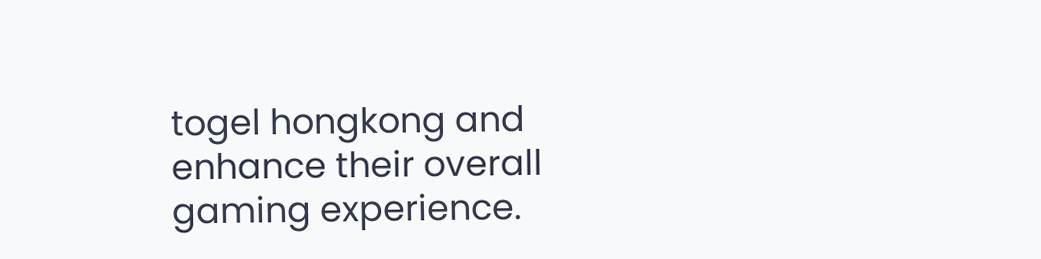togel hongkong and enhance their overall gaming experience.